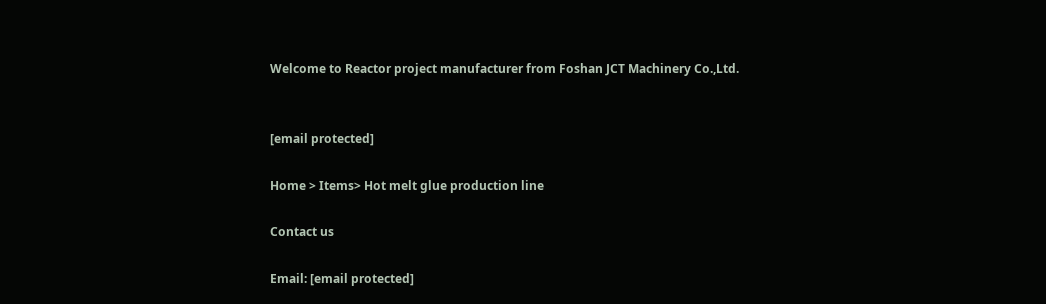Welcome to Reactor project manufacturer from Foshan JCT Machinery Co.,Ltd.


[email protected]

Home > Items> Hot melt glue production line

Contact us

Email: [email protected]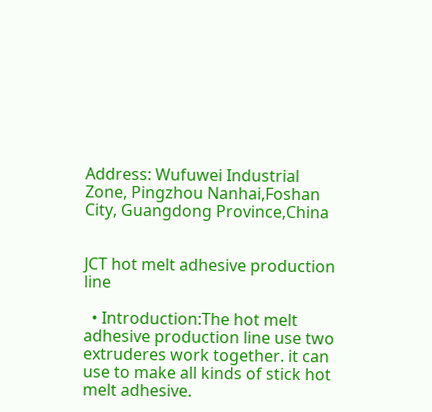Address: Wufuwei Industrial Zone, Pingzhou Nanhai,Foshan City, Guangdong Province,China


JCT hot melt adhesive production line

  • Introduction:The hot melt adhesive production line use two extruderes work together. it can use to make all kinds of stick hot melt adhesive.